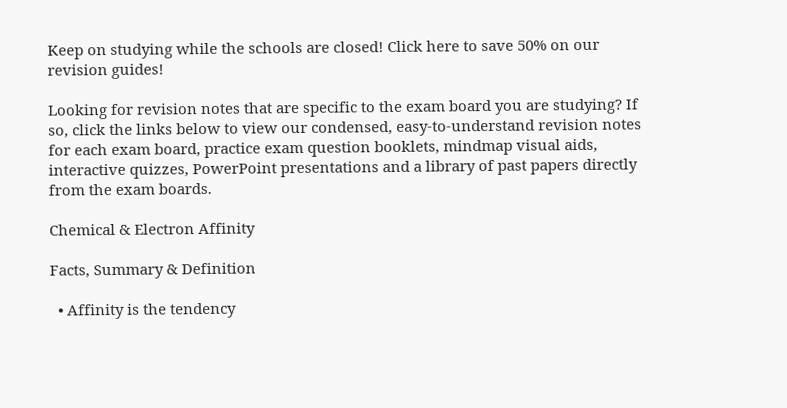Keep on studying while the schools are closed! Click here to save 50% on our revision guides!

Looking for revision notes that are specific to the exam board you are studying? If so, click the links below to view our condensed, easy-to-understand revision notes for each exam board, practice exam question booklets, mindmap visual aids, interactive quizzes, PowerPoint presentations and a library of past papers directly from the exam boards.

Chemical & Electron Affinity

Facts, Summary & Definition

  • Affinity is the tendency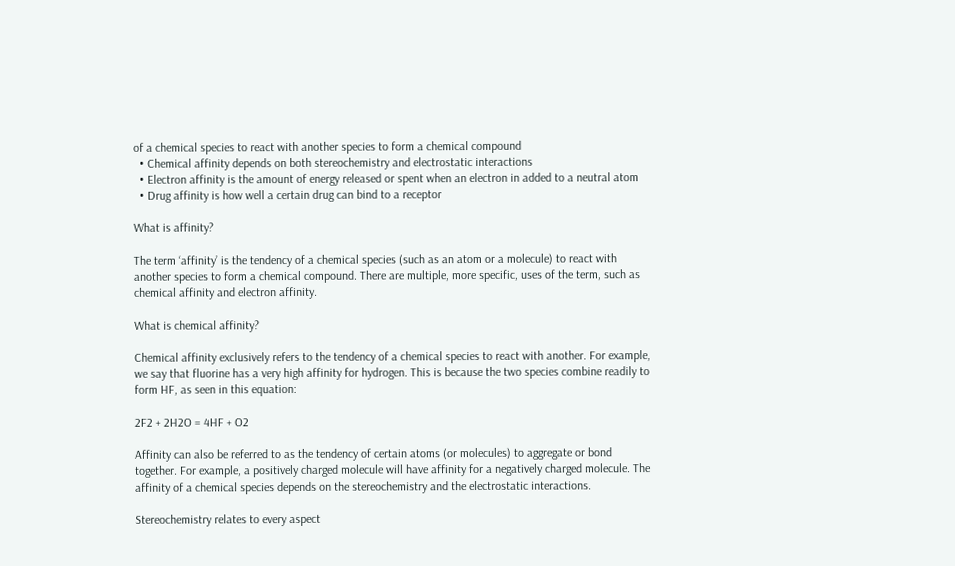of a chemical species to react with another species to form a chemical compound
  • Chemical affinity depends on both stereochemistry and electrostatic interactions
  • Electron affinity is the amount of energy released or spent when an electron in added to a neutral atom
  • Drug affinity is how well a certain drug can bind to a receptor

What is affinity?

The term ‘affinity’ is the tendency of a chemical species (such as an atom or a molecule) to react with another species to form a chemical compound. There are multiple, more specific, uses of the term, such as chemical affinity and electron affinity.

What is chemical affinity?

Chemical affinity exclusively refers to the tendency of a chemical species to react with another. For example, we say that fluorine has a very high affinity for hydrogen. This is because the two species combine readily to form HF, as seen in this equation:

2F2 + 2H2O = 4HF + O2

Affinity can also be referred to as the tendency of certain atoms (or molecules) to aggregate or bond together. For example, a positively charged molecule will have affinity for a negatively charged molecule. The affinity of a chemical species depends on the stereochemistry and the electrostatic interactions.

Stereochemistry relates to every aspect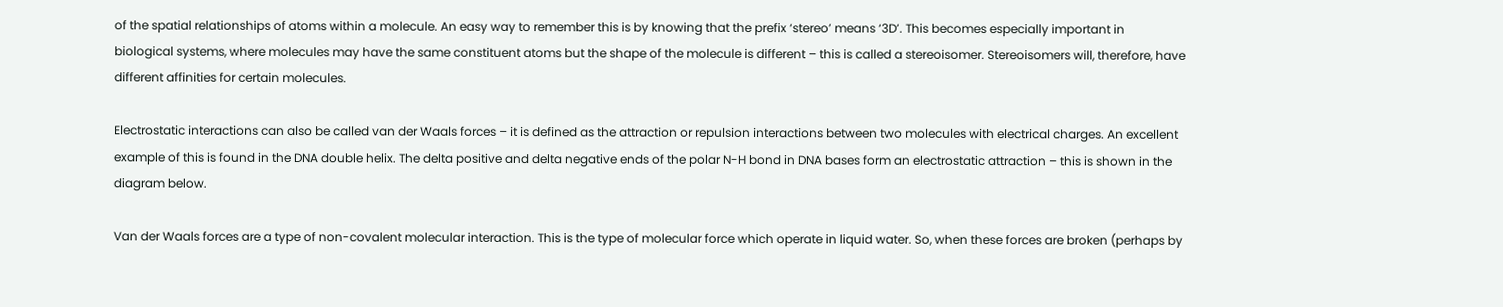of the spatial relationships of atoms within a molecule. An easy way to remember this is by knowing that the prefix ‘stereo’ means ‘3D’. This becomes especially important in biological systems, where molecules may have the same constituent atoms but the shape of the molecule is different – this is called a stereoisomer. Stereoisomers will, therefore, have different affinities for certain molecules.

Electrostatic interactions can also be called van der Waals forces – it is defined as the attraction or repulsion interactions between two molecules with electrical charges. An excellent example of this is found in the DNA double helix. The delta positive and delta negative ends of the polar N-H bond in DNA bases form an electrostatic attraction – this is shown in the diagram below.

Van der Waals forces are a type of non-covalent molecular interaction. This is the type of molecular force which operate in liquid water. So, when these forces are broken (perhaps by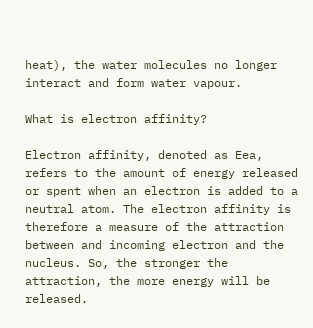heat), the water molecules no longer interact and form water vapour.

What is electron affinity?

Electron affinity, denoted as Eea, refers to the amount of energy released or spent when an electron is added to a neutral atom. The electron affinity is therefore a measure of the attraction between and incoming electron and the nucleus. So, the stronger the attraction, the more energy will be released.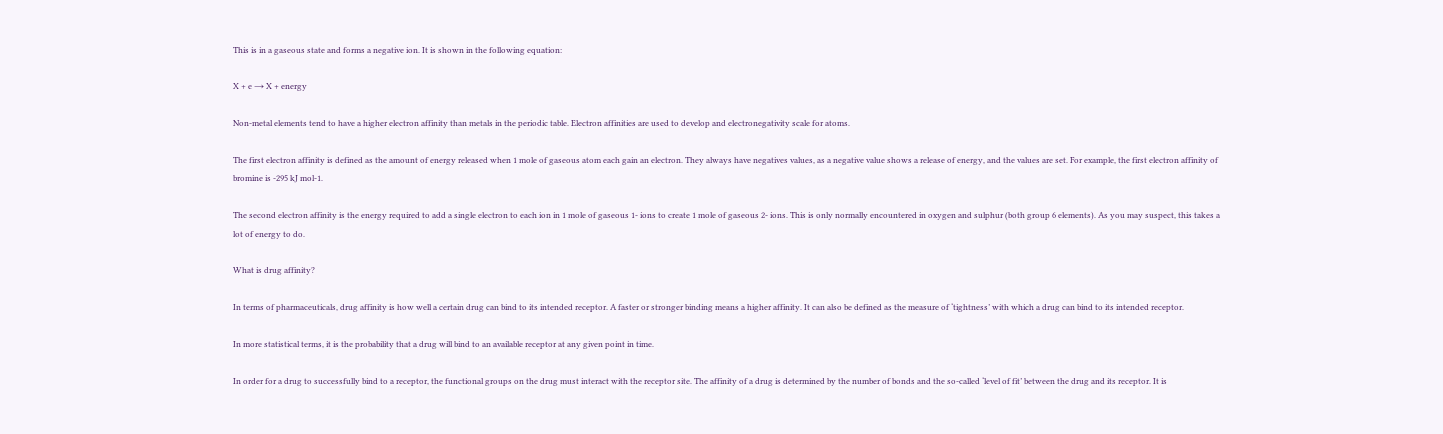This is in a gaseous state and forms a negative ion. It is shown in the following equation:

X + e → X + energy

Non-metal elements tend to have a higher electron affinity than metals in the periodic table. Electron affinities are used to develop and electronegativity scale for atoms.

The first electron affinity is defined as the amount of energy released when 1 mole of gaseous atom each gain an electron. They always have negatives values, as a negative value shows a release of energy, and the values are set. For example, the first electron affinity of bromine is -295 kJ mol-1.

The second electron affinity is the energy required to add a single electron to each ion in 1 mole of gaseous 1- ions to create 1 mole of gaseous 2- ions. This is only normally encountered in oxygen and sulphur (both group 6 elements). As you may suspect, this takes a lot of energy to do.

What is drug affinity?

In terms of pharmaceuticals, drug affinity is how well a certain drug can bind to its intended receptor. A faster or stronger binding means a higher affinity. It can also be defined as the measure of ‘tightness’ with which a drug can bind to its intended receptor.

In more statistical terms, it is the probability that a drug will bind to an available receptor at any given point in time.

In order for a drug to successfully bind to a receptor, the functional groups on the drug must interact with the receptor site. The affinity of a drug is determined by the number of bonds and the so-called ‘level of fit’ between the drug and its receptor. It is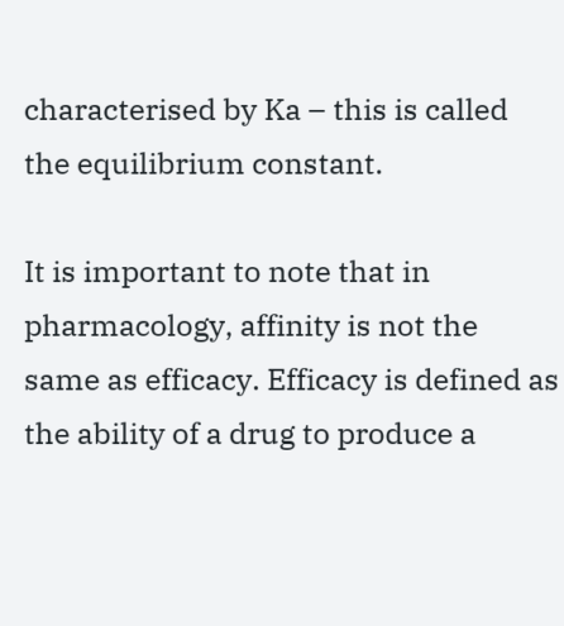characterised by Ka – this is called the equilibrium constant.

It is important to note that in pharmacology, affinity is not the same as efficacy. Efficacy is defined as the ability of a drug to produce a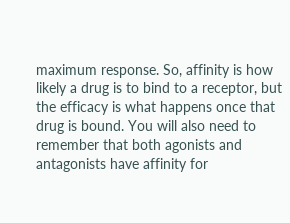maximum response. So, affinity is how likely a drug is to bind to a receptor, but the efficacy is what happens once that drug is bound. You will also need to remember that both agonists and antagonists have affinity for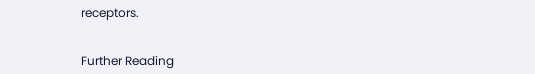receptors.


Further Reading